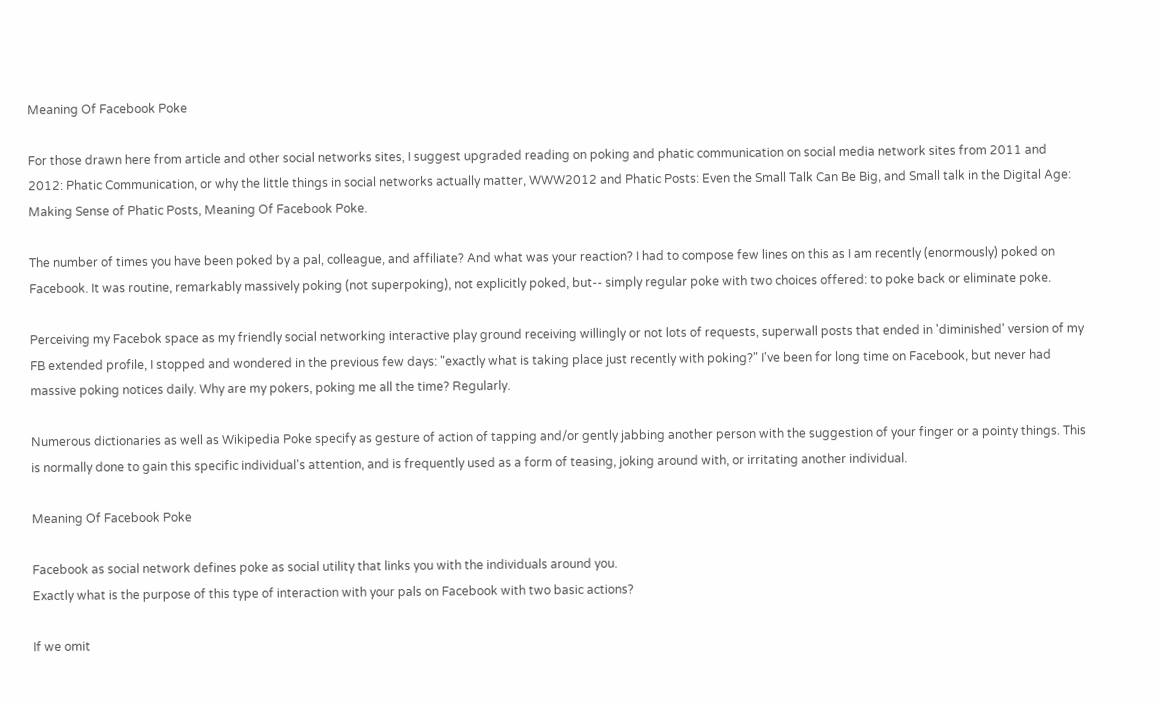Meaning Of Facebook Poke

For those drawn here from article and other social networks sites, I suggest upgraded reading on poking and phatic communication on social media network sites from 2011 and 2012: Phatic Communication, or why the little things in social networks actually matter, WWW2012 and Phatic Posts: Even the Small Talk Can Be Big, and Small talk in the Digital Age: Making Sense of Phatic Posts, Meaning Of Facebook Poke.

The number of times you have been poked by a pal, colleague, and affiliate? And what was your reaction? I had to compose few lines on this as I am recently (enormously) poked on Facebook. It was routine, remarkably massively poking (not superpoking), not explicitly poked, but-- simply regular poke with two choices offered: to poke back or eliminate poke.

Perceiving my Facebok space as my friendly social networking interactive play ground receiving willingly or not lots of requests, superwall posts that ended in 'diminished' version of my FB extended profile, I stopped and wondered in the previous few days: "exactly what is taking place just recently with poking?" I've been for long time on Facebook, but never had massive poking notices daily. Why are my pokers, poking me all the time? Regularly.

Numerous dictionaries as well as Wikipedia Poke specify as gesture of action of tapping and/or gently jabbing another person with the suggestion of your finger or a pointy things. This is normally done to gain this specific individual's attention, and is frequently used as a form of teasing, joking around with, or irritating another individual.

Meaning Of Facebook Poke

Facebook as social network defines poke as social utility that links you with the individuals around you.
Exactly what is the purpose of this type of interaction with your pals on Facebook with two basic actions?

If we omit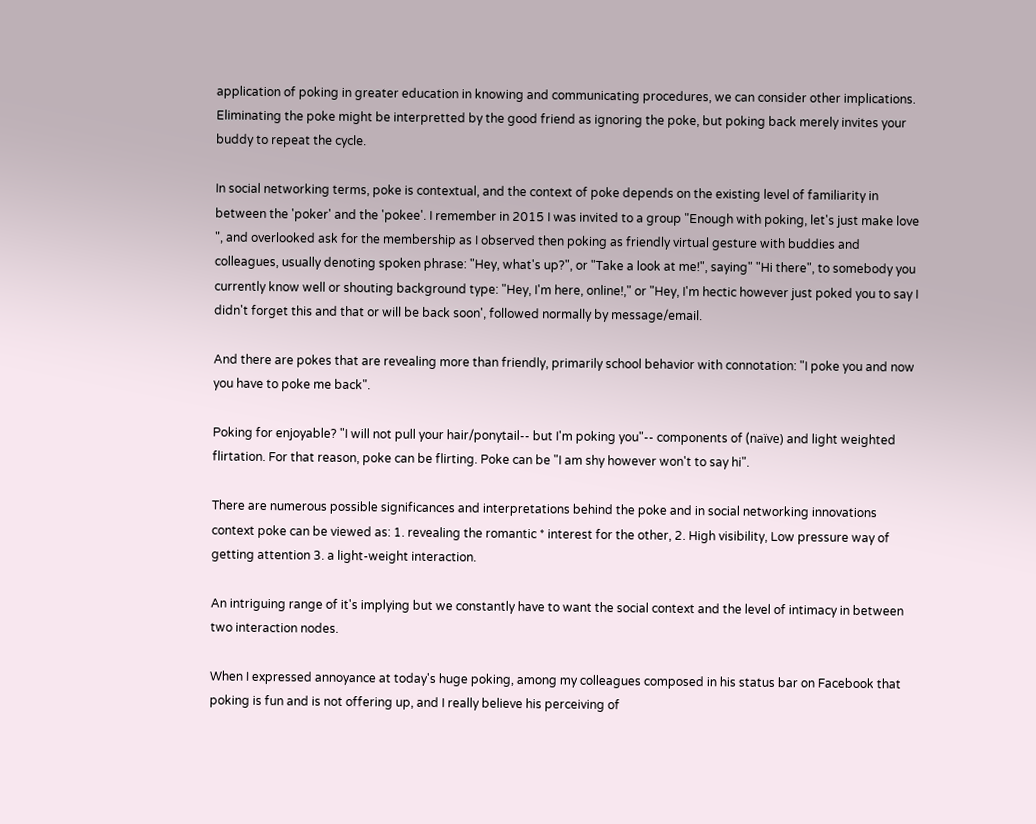application of poking in greater education in knowing and communicating procedures, we can consider other implications. Eliminating the poke might be interpretted by the good friend as ignoring the poke, but poking back merely invites your buddy to repeat the cycle.

In social networking terms, poke is contextual, and the context of poke depends on the existing level of familiarity in between the 'poker' and the 'pokee'. I remember in 2015 I was invited to a group "Enough with poking, let's just make love ", and overlooked ask for the membership as I observed then poking as friendly virtual gesture with buddies and colleagues, usually denoting spoken phrase: "Hey, what's up?", or "Take a look at me!", saying" "Hi there", to somebody you currently know well or shouting background type: "Hey, I'm here, online!," or "Hey, I'm hectic however just poked you to say I didn't forget this and that or will be back soon', followed normally by message/email.

And there are pokes that are revealing more than friendly, primarily school behavior with connotation: "I poke you and now you have to poke me back".

Poking for enjoyable? "I will not pull your hair/ponytail-- but I'm poking you"-- components of (naïve) and light weighted flirtation. For that reason, poke can be flirting. Poke can be "I am shy however won't to say hi".

There are numerous possible significances and interpretations behind the poke and in social networking innovations context poke can be viewed as: 1. revealing the romantic * interest for the other, 2. High visibility, Low pressure way of getting attention 3. a light-weight interaction.

An intriguing range of it's implying but we constantly have to want the social context and the level of intimacy in between two interaction nodes.

When I expressed annoyance at today's huge poking, among my colleagues composed in his status bar on Facebook that poking is fun and is not offering up, and I really believe his perceiving of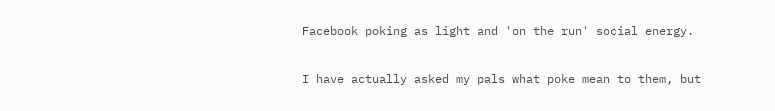Facebook poking as light and 'on the run' social energy.

I have actually asked my pals what poke mean to them, but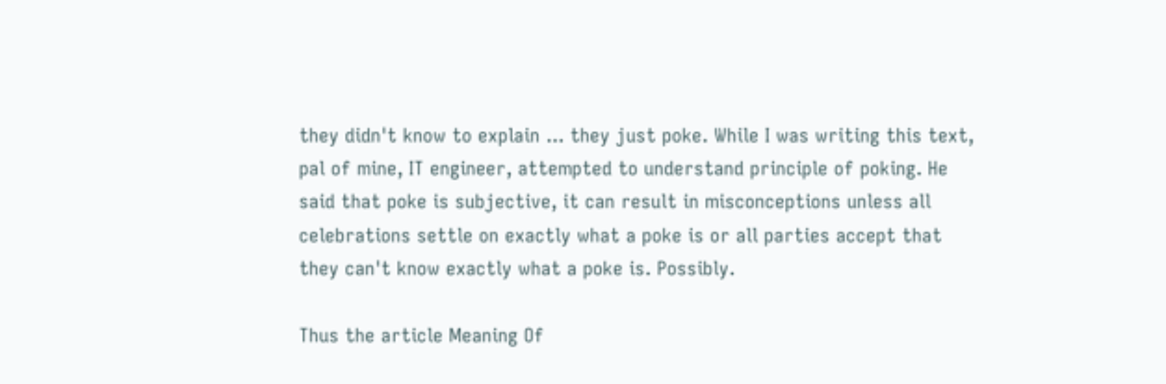they didn't know to explain ... they just poke. While I was writing this text, pal of mine, IT engineer, attempted to understand principle of poking. He said that poke is subjective, it can result in misconceptions unless all celebrations settle on exactly what a poke is or all parties accept that they can't know exactly what a poke is. Possibly.

Thus the article Meaning Of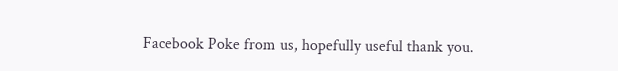Facebook Poke from us, hopefully useful thank you.